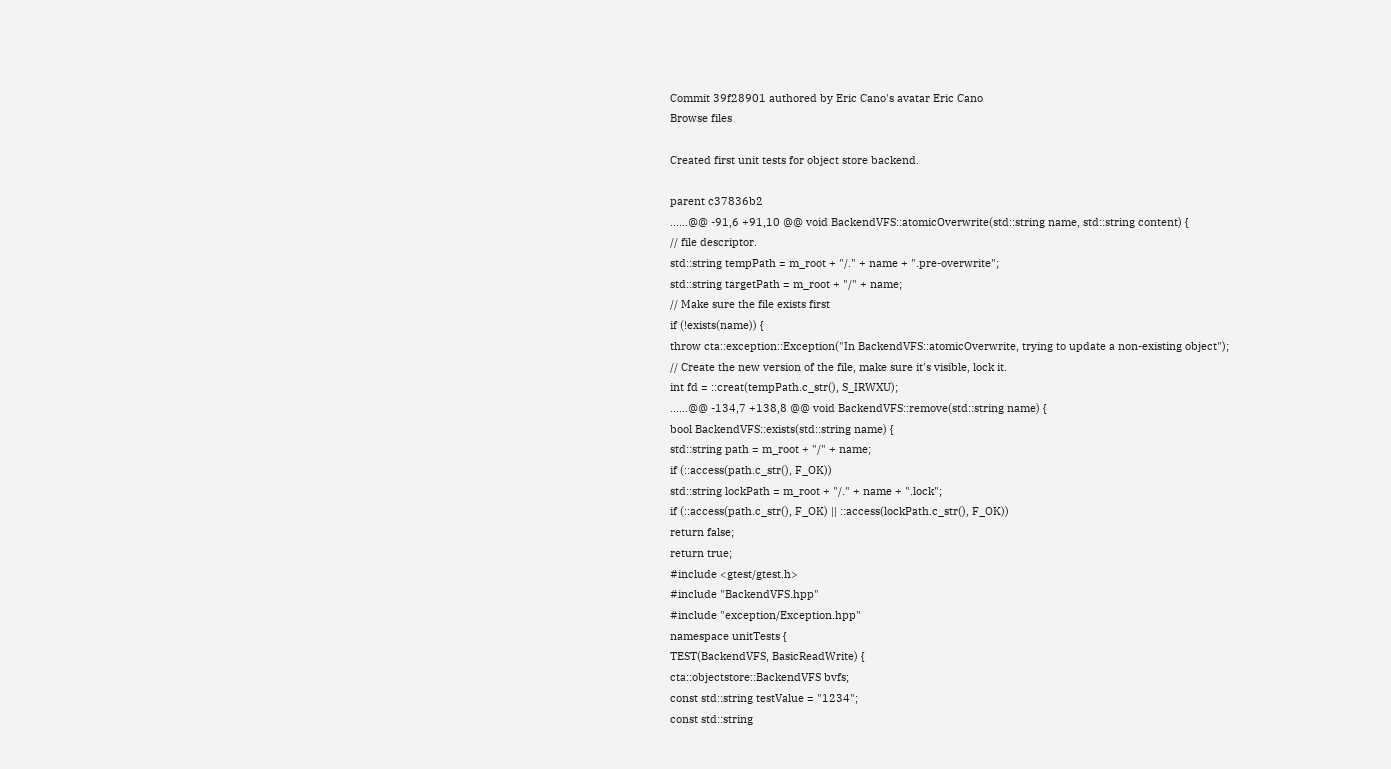Commit 39f28901 authored by Eric Cano's avatar Eric Cano
Browse files

Created first unit tests for object store backend.

parent c37836b2
......@@ -91,6 +91,10 @@ void BackendVFS::atomicOverwrite(std::string name, std::string content) {
// file descriptor.
std::string tempPath = m_root + "/." + name + ".pre-overwrite";
std::string targetPath = m_root + "/" + name;
// Make sure the file exists first
if (!exists(name)) {
throw cta::exception::Exception("In BackendVFS::atomicOverwrite, trying to update a non-existing object");
// Create the new version of the file, make sure it's visible, lock it.
int fd = ::creat(tempPath.c_str(), S_IRWXU);
......@@ -134,7 +138,8 @@ void BackendVFS::remove(std::string name) {
bool BackendVFS::exists(std::string name) {
std::string path = m_root + "/" + name;
if (::access(path.c_str(), F_OK))
std::string lockPath = m_root + "/." + name + ".lock";
if (::access(path.c_str(), F_OK) || ::access(lockPath.c_str(), F_OK))
return false;
return true;
#include <gtest/gtest.h>
#include "BackendVFS.hpp"
#include "exception/Exception.hpp"
namespace unitTests {
TEST(BackendVFS, BasicReadWrite) {
cta::objectstore::BackendVFS bvfs;
const std::string testValue = "1234";
const std::string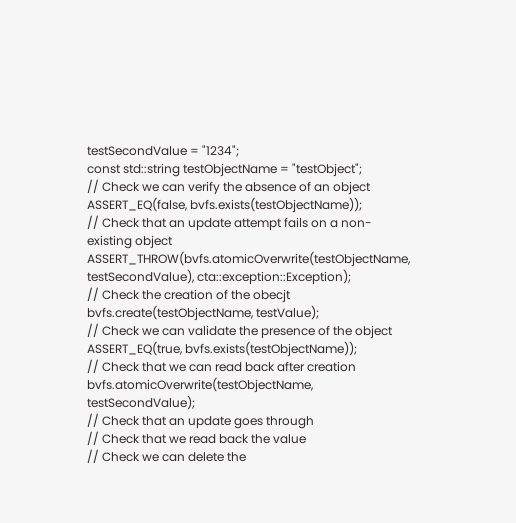testSecondValue = "1234";
const std::string testObjectName = "testObject";
// Check we can verify the absence of an object
ASSERT_EQ(false, bvfs.exists(testObjectName));
// Check that an update attempt fails on a non-existing object
ASSERT_THROW(bvfs.atomicOverwrite(testObjectName, testSecondValue), cta::exception::Exception);
// Check the creation of the obecjt
bvfs.create(testObjectName, testValue);
// Check we can validate the presence of the object
ASSERT_EQ(true, bvfs.exists(testObjectName));
// Check that we can read back after creation
bvfs.atomicOverwrite(testObjectName, testSecondValue);
// Check that an update goes through
// Check that we read back the value
// Check we can delete the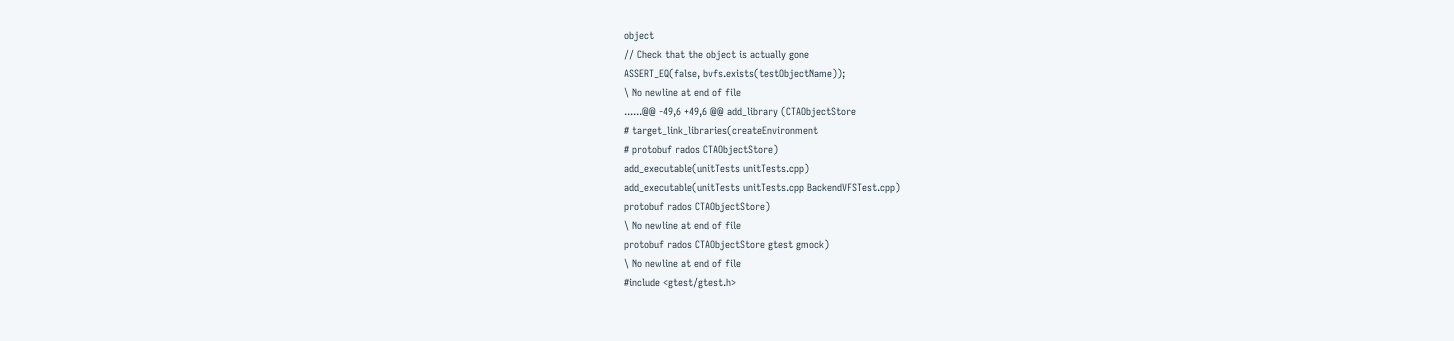object
// Check that the object is actually gone
ASSERT_EQ(false, bvfs.exists(testObjectName));
\ No newline at end of file
......@@ -49,6 +49,6 @@ add_library (CTAObjectStore
# target_link_libraries(createEnvironment
# protobuf rados CTAObjectStore)
add_executable(unitTests unitTests.cpp)
add_executable(unitTests unitTests.cpp BackendVFSTest.cpp)
protobuf rados CTAObjectStore)
\ No newline at end of file
protobuf rados CTAObjectStore gtest gmock)
\ No newline at end of file
#include <gtest/gtest.h>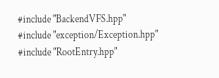#include "BackendVFS.hpp"
#include "exception/Exception.hpp"
#include "RootEntry.hpp"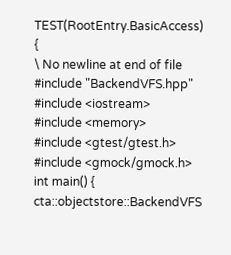TEST(RootEntry.BasicAccess) {
\ No newline at end of file
#include "BackendVFS.hpp"
#include <iostream>
#include <memory>
#include <gtest/gtest.h>
#include <gmock/gmock.h>
int main() {
cta::objectstore::BackendVFS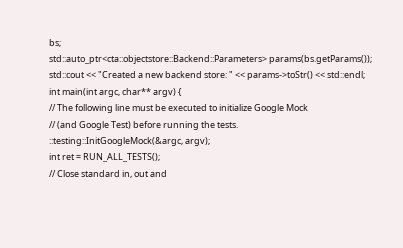bs;
std::auto_ptr<cta::objectstore::Backend::Parameters> params(bs.getParams());
std::cout << "Created a new backend store: " << params->toStr() << std::endl;
int main(int argc, char** argv) {
// The following line must be executed to initialize Google Mock
// (and Google Test) before running the tests.
::testing::InitGoogleMock(&argc, argv);
int ret = RUN_ALL_TESTS();
// Close standard in, out and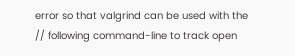error so that valgrind can be used with the
// following command-line to track open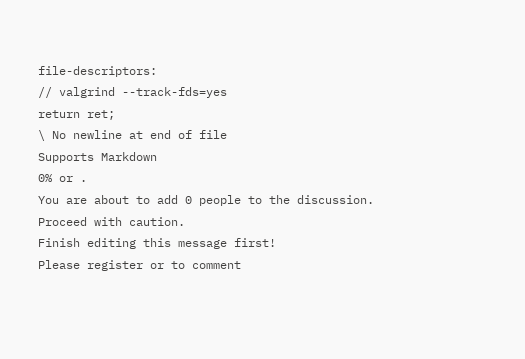file-descriptors:
// valgrind --track-fds=yes
return ret;
\ No newline at end of file
Supports Markdown
0% or .
You are about to add 0 people to the discussion. Proceed with caution.
Finish editing this message first!
Please register or to comment